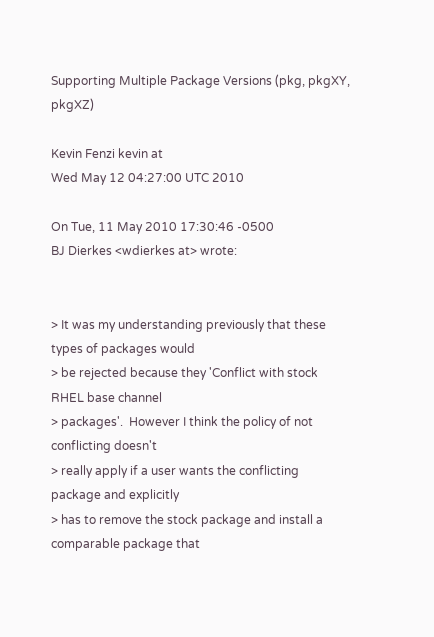Supporting Multiple Package Versions (pkg, pkgXY, pkgXZ)

Kevin Fenzi kevin at
Wed May 12 04:27:00 UTC 2010

On Tue, 11 May 2010 17:30:46 -0500
BJ Dierkes <wdierkes at> wrote:


> It was my understanding previously that these types of packages would
> be rejected because they 'Conflict with stock RHEL base channel
> packages'.  However I think the policy of not conflicting doesn't
> really apply if a user wants the conflicting package and explicitly
> has to remove the stock package and install a comparable package that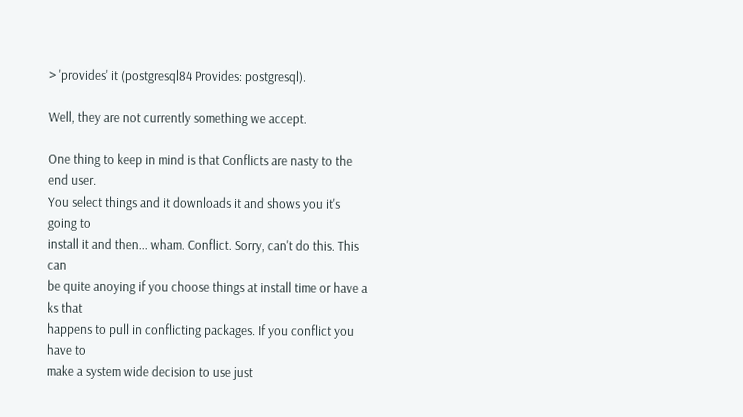> 'provides' it (postgresql84 Provides: postgresql).

Well, they are not currently something we accept.

One thing to keep in mind is that Conflicts are nasty to the end user.
You select things and it downloads it and shows you it's going to
install it and then... wham. Conflict. Sorry, can't do this. This can
be quite anoying if you choose things at install time or have a ks that
happens to pull in conflicting packages. If you conflict you have to
make a system wide decision to use just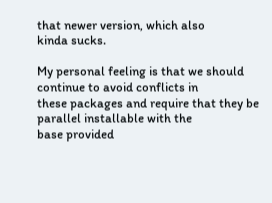that newer version, which also
kinda sucks.

My personal feeling is that we should continue to avoid conflicts in
these packages and require that they be parallel installable with the
base provided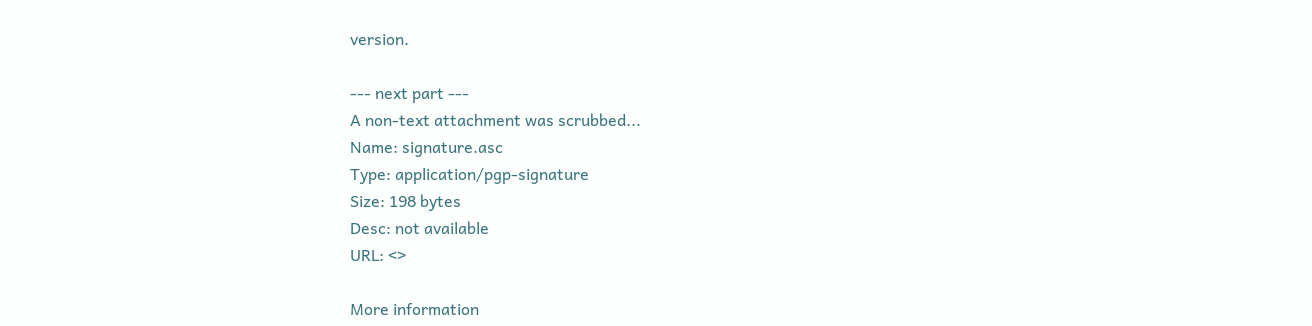version.

--- next part ---
A non-text attachment was scrubbed...
Name: signature.asc
Type: application/pgp-signature
Size: 198 bytes
Desc: not available
URL: <>

More information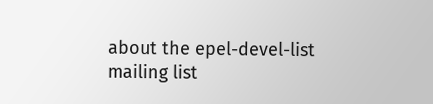about the epel-devel-list mailing list